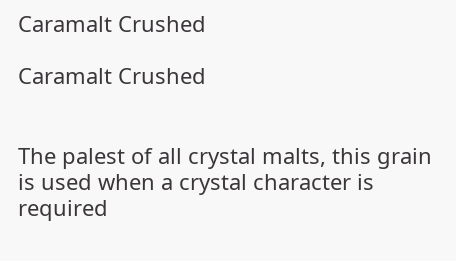Caramalt Crushed

Caramalt Crushed


The palest of all crystal malts, this grain is used when a crystal character is required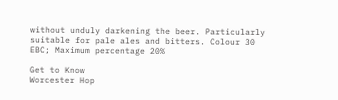without unduly darkening the beer. Particularly suitable for pale ales and bitters. Colour 30 EBC; Maximum percentage 20%

Get to Know
Worcester Hop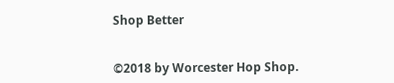Shop Better


©2018 by Worcester Hop Shop.